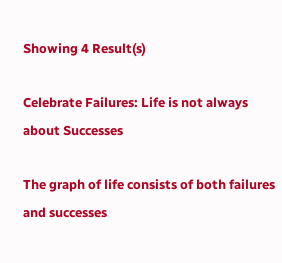Showing 4 Result(s)

Celebrate Failures: Life is not always about Successes

The graph of life consists of both failures and successes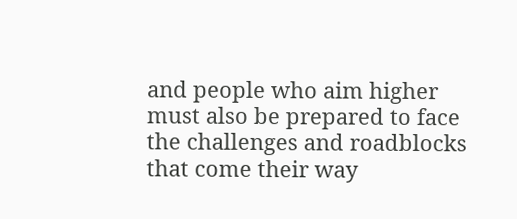and people who aim higher must also be prepared to face the challenges and roadblocks that come their way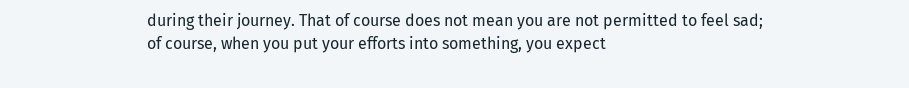during their journey. That of course does not mean you are not permitted to feel sad; of course, when you put your efforts into something, you expect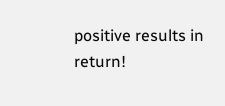positive results in return!